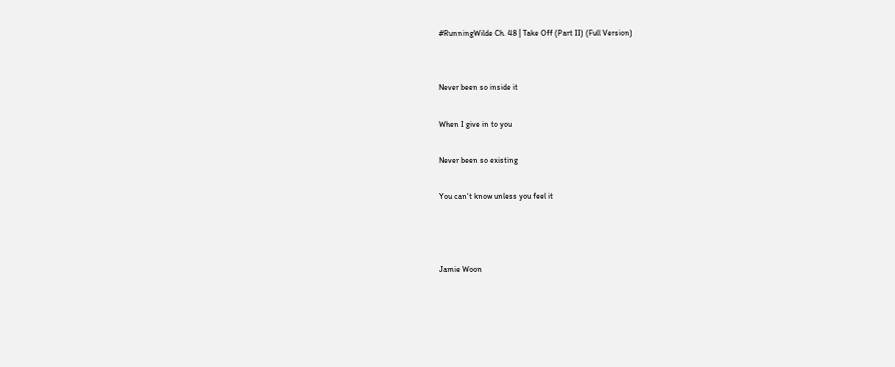#RunningWilde Ch. 48 | Take Off (Part II) (Full Version)


Never been so inside it

When I give in to you

Never been so existing

You can't know unless you feel it



Jamie Woon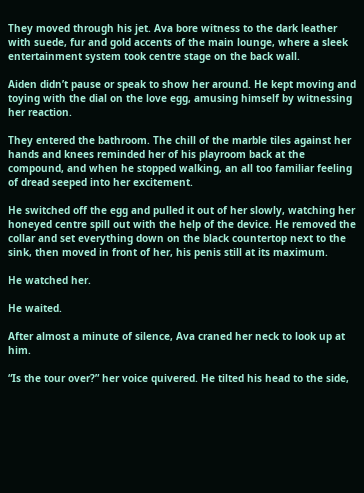They moved through his jet. Ava bore witness to the dark leather with suede, fur and gold accents of the main lounge, where a sleek entertainment system took centre stage on the back wall.

Aiden didn’t pause or speak to show her around. He kept moving and toying with the dial on the love egg, amusing himself by witnessing her reaction.

They entered the bathroom. The chill of the marble tiles against her hands and knees reminded her of his playroom back at the compound, and when he stopped walking, an all too familiar feeling of dread seeped into her excitement.

He switched off the egg and pulled it out of her slowly, watching her honeyed centre spill out with the help of the device. He removed the collar and set everything down on the black countertop next to the sink, then moved in front of her, his penis still at its maximum.

He watched her.

He waited.

After almost a minute of silence, Ava craned her neck to look up at him.

“Is the tour over?” her voice quivered. He tilted his head to the side,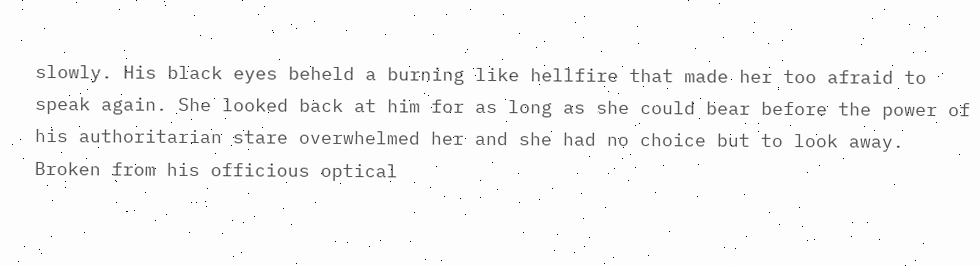slowly. His black eyes beheld a burning like hellfire that made her too afraid to speak again. She looked back at him for as long as she could bear before the power of his authoritarian stare overwhelmed her and she had no choice but to look away. Broken from his officious optical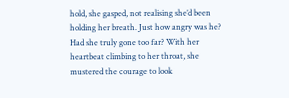hold, she gasped, not realising she’d been holding her breath. Just how angry was he? Had she truly gone too far? With her heartbeat climbing to her throat, she mustered the courage to look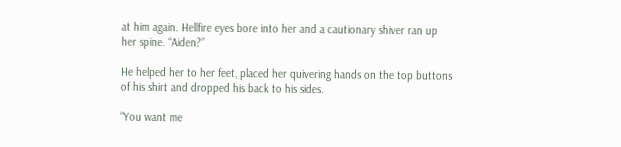at him again. Hellfire eyes bore into her and a cautionary shiver ran up her spine. “Aiden?”

He helped her to her feet, placed her quivering hands on the top buttons of his shirt and dropped his back to his sides.

“You want me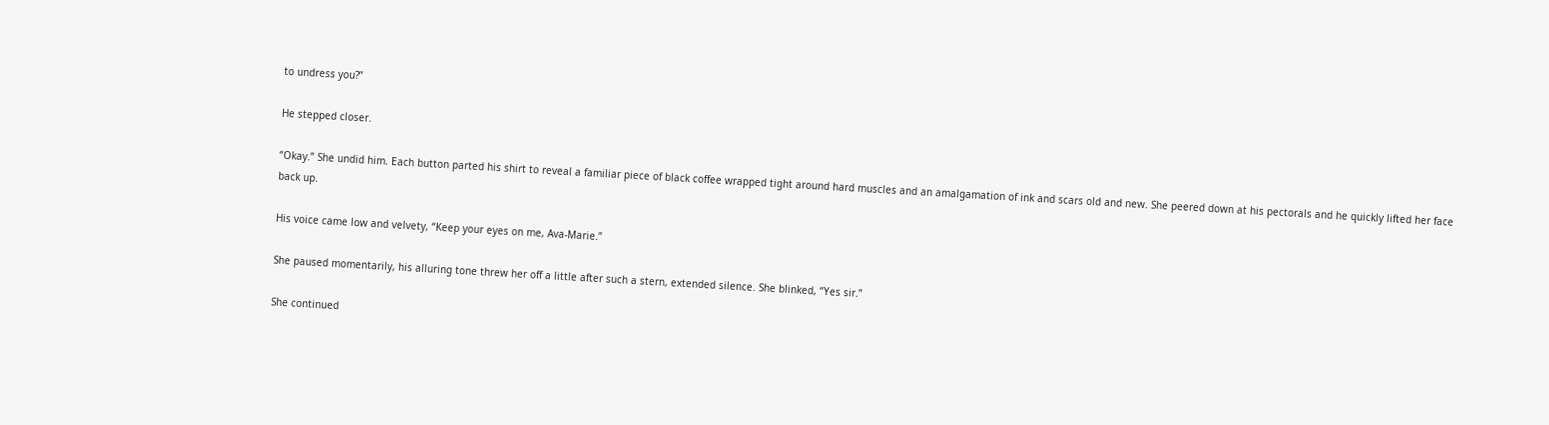to undress you?”

He stepped closer.

“Okay.” She undid him. Each button parted his shirt to reveal a familiar piece of black coffee wrapped tight around hard muscles and an amalgamation of ink and scars old and new. She peered down at his pectorals and he quickly lifted her face back up.

His voice came low and velvety, “Keep your eyes on me, Ava-Marie.”

She paused momentarily, his alluring tone threw her off a little after such a stern, extended silence. She blinked, “Yes sir.”

She continued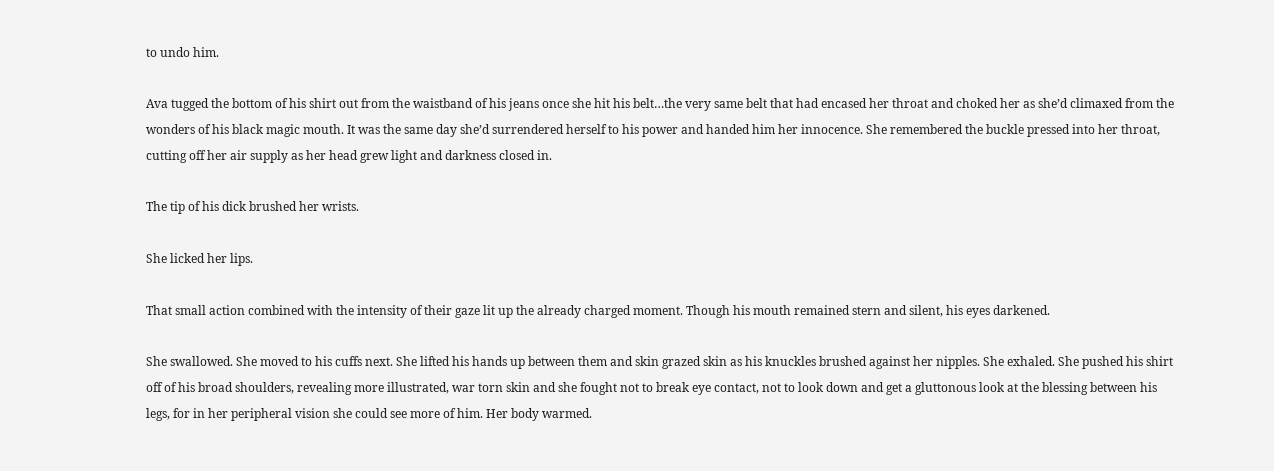to undo him.

Ava tugged the bottom of his shirt out from the waistband of his jeans once she hit his belt…the very same belt that had encased her throat and choked her as she’d climaxed from the wonders of his black magic mouth. It was the same day she’d surrendered herself to his power and handed him her innocence. She remembered the buckle pressed into her throat, cutting off her air supply as her head grew light and darkness closed in.

The tip of his dick brushed her wrists.

She licked her lips.

That small action combined with the intensity of their gaze lit up the already charged moment. Though his mouth remained stern and silent, his eyes darkened.

She swallowed. She moved to his cuffs next. She lifted his hands up between them and skin grazed skin as his knuckles brushed against her nipples. She exhaled. She pushed his shirt off of his broad shoulders, revealing more illustrated, war torn skin and she fought not to break eye contact, not to look down and get a gluttonous look at the blessing between his legs, for in her peripheral vision she could see more of him. Her body warmed.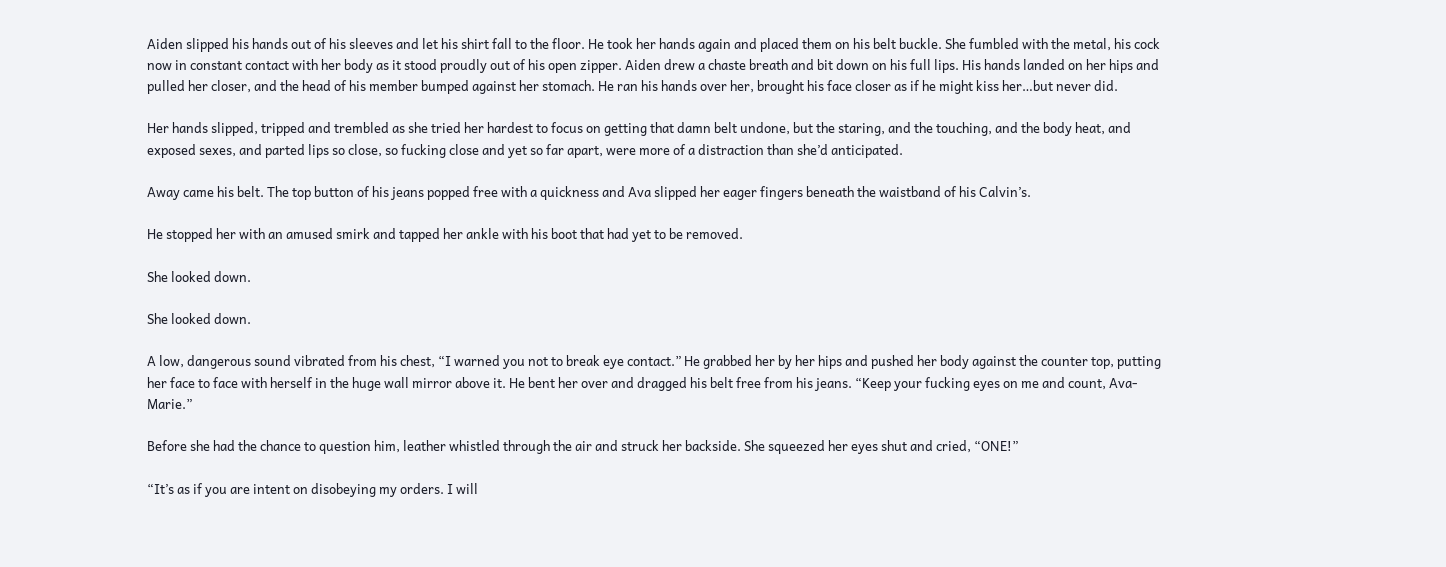Aiden slipped his hands out of his sleeves and let his shirt fall to the floor. He took her hands again and placed them on his belt buckle. She fumbled with the metal, his cock now in constant contact with her body as it stood proudly out of his open zipper. Aiden drew a chaste breath and bit down on his full lips. His hands landed on her hips and pulled her closer, and the head of his member bumped against her stomach. He ran his hands over her, brought his face closer as if he might kiss her…but never did.

Her hands slipped, tripped and trembled as she tried her hardest to focus on getting that damn belt undone, but the staring, and the touching, and the body heat, and exposed sexes, and parted lips so close, so fucking close and yet so far apart, were more of a distraction than she’d anticipated.

Away came his belt. The top button of his jeans popped free with a quickness and Ava slipped her eager fingers beneath the waistband of his Calvin’s.

He stopped her with an amused smirk and tapped her ankle with his boot that had yet to be removed.

She looked down.

She looked down.

A low, dangerous sound vibrated from his chest, “I warned you not to break eye contact.” He grabbed her by her hips and pushed her body against the counter top, putting her face to face with herself in the huge wall mirror above it. He bent her over and dragged his belt free from his jeans. “Keep your fucking eyes on me and count, Ava-Marie.”

Before she had the chance to question him, leather whistled through the air and struck her backside. She squeezed her eyes shut and cried, “ONE!”

“It’s as if you are intent on disobeying my orders. I will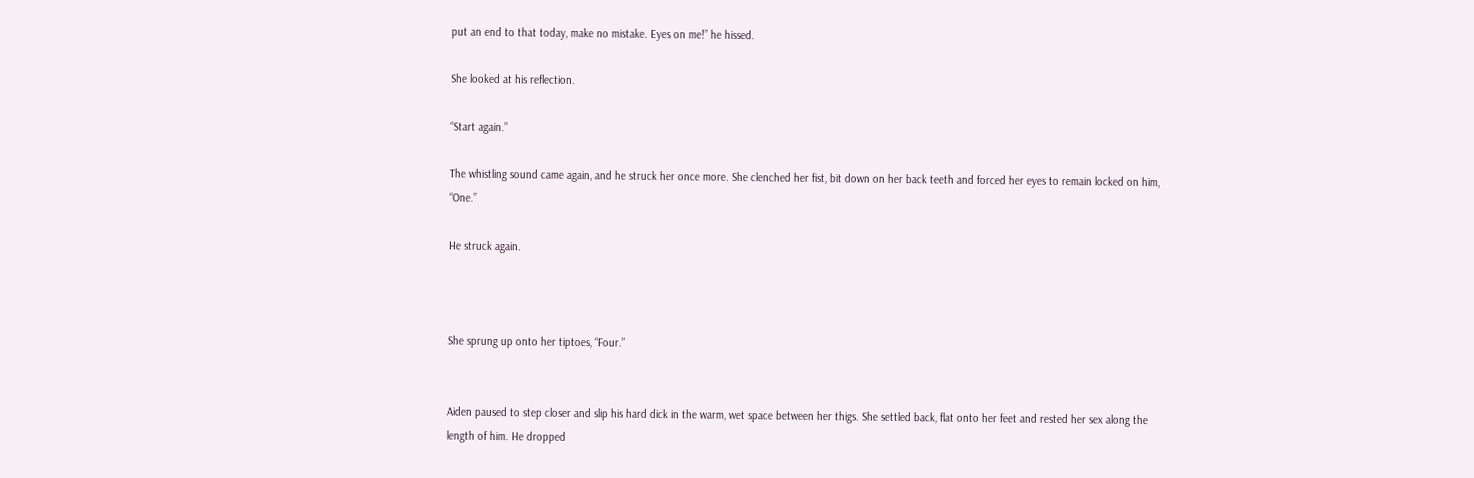put an end to that today, make no mistake. Eyes on me!” he hissed.

She looked at his reflection.

“Start again.”

The whistling sound came again, and he struck her once more. She clenched her fist, bit down on her back teeth and forced her eyes to remain locked on him, “One.”

He struck again.



She sprung up onto her tiptoes, “Four.”


Aiden paused to step closer and slip his hard dick in the warm, wet space between her thigs. She settled back, flat onto her feet and rested her sex along the length of him. He dropped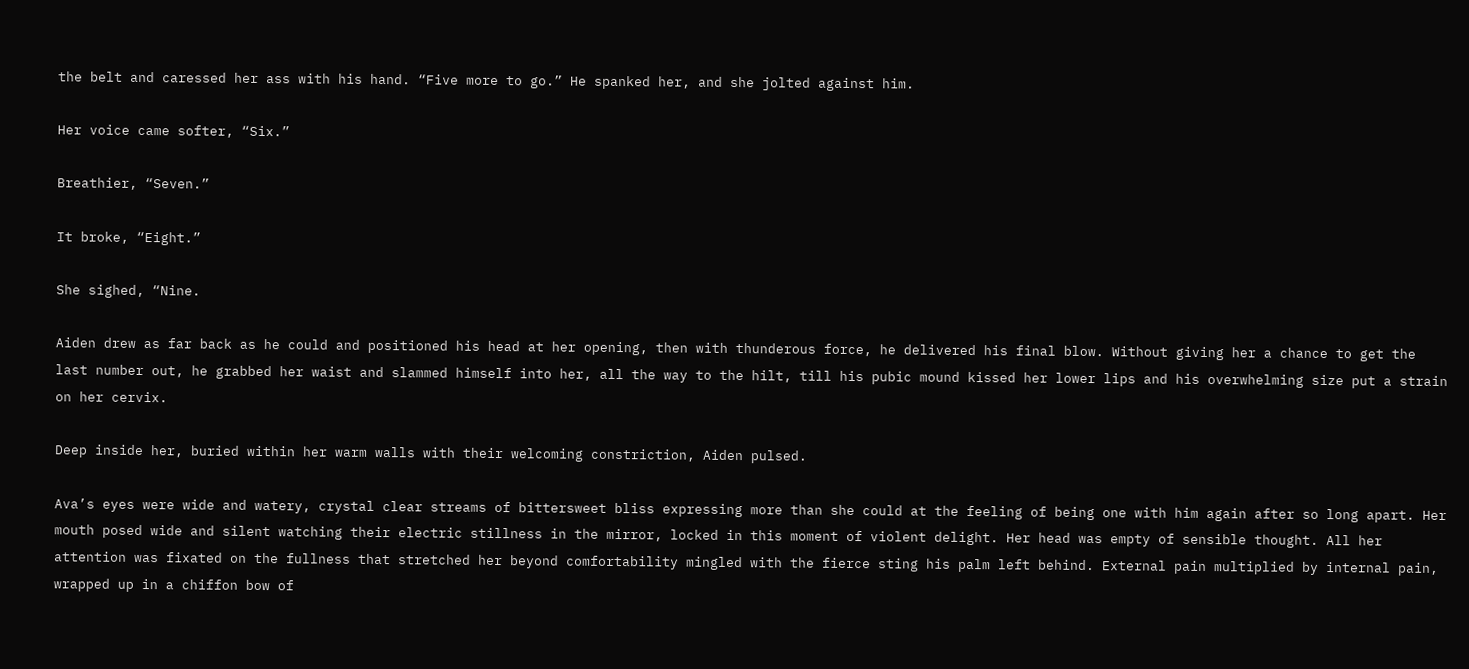the belt and caressed her ass with his hand. “Five more to go.” He spanked her, and she jolted against him.

Her voice came softer, “Six.”

Breathier, “Seven.”

It broke, “Eight.”

She sighed, “Nine.

Aiden drew as far back as he could and positioned his head at her opening, then with thunderous force, he delivered his final blow. Without giving her a chance to get the last number out, he grabbed her waist and slammed himself into her, all the way to the hilt, till his pubic mound kissed her lower lips and his overwhelming size put a strain on her cervix.

Deep inside her, buried within her warm walls with their welcoming constriction, Aiden pulsed.

Ava’s eyes were wide and watery, crystal clear streams of bittersweet bliss expressing more than she could at the feeling of being one with him again after so long apart. Her mouth posed wide and silent watching their electric stillness in the mirror, locked in this moment of violent delight. Her head was empty of sensible thought. All her attention was fixated on the fullness that stretched her beyond comfortability mingled with the fierce sting his palm left behind. External pain multiplied by internal pain, wrapped up in a chiffon bow of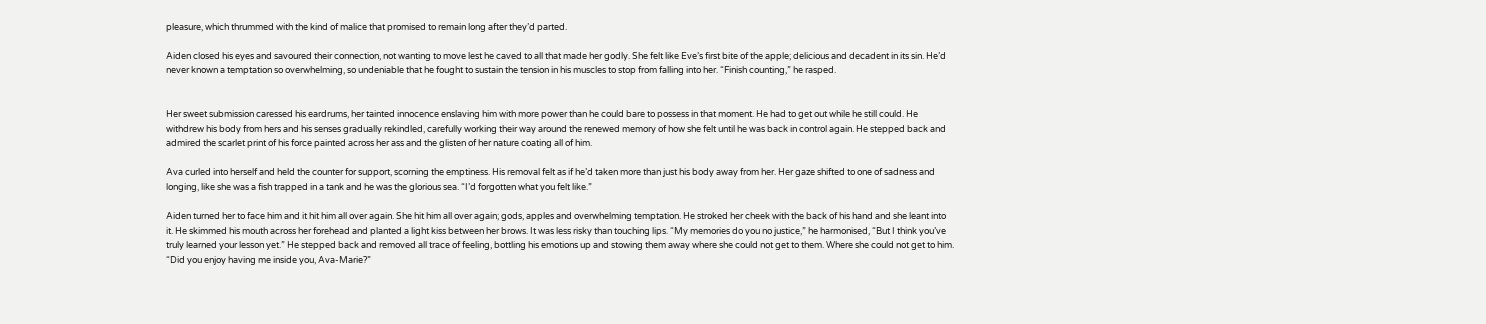pleasure, which thrummed with the kind of malice that promised to remain long after they’d parted.

Aiden closed his eyes and savoured their connection, not wanting to move lest he caved to all that made her godly. She felt like Eve’s first bite of the apple; delicious and decadent in its sin. He’d never known a temptation so overwhelming, so undeniable that he fought to sustain the tension in his muscles to stop from falling into her. “Finish counting,” he rasped.


Her sweet submission caressed his eardrums, her tainted innocence enslaving him with more power than he could bare to possess in that moment. He had to get out while he still could. He withdrew his body from hers and his senses gradually rekindled, carefully working their way around the renewed memory of how she felt until he was back in control again. He stepped back and admired the scarlet print of his force painted across her ass and the glisten of her nature coating all of him.

Ava curled into herself and held the counter for support, scorning the emptiness. His removal felt as if he’d taken more than just his body away from her. Her gaze shifted to one of sadness and longing, like she was a fish trapped in a tank and he was the glorious sea. “I’d forgotten what you felt like.”

Aiden turned her to face him and it hit him all over again. She hit him all over again; gods, apples and overwhelming temptation. He stroked her cheek with the back of his hand and she leant into it. He skimmed his mouth across her forehead and planted a light kiss between her brows. It was less risky than touching lips. “My memories do you no justice,” he harmonised, “But I think you’ve truly learned your lesson yet.” He stepped back and removed all trace of feeling, bottling his emotions up and stowing them away where she could not get to them. Where she could not get to him. “Did you enjoy having me inside you, Ava-Marie?”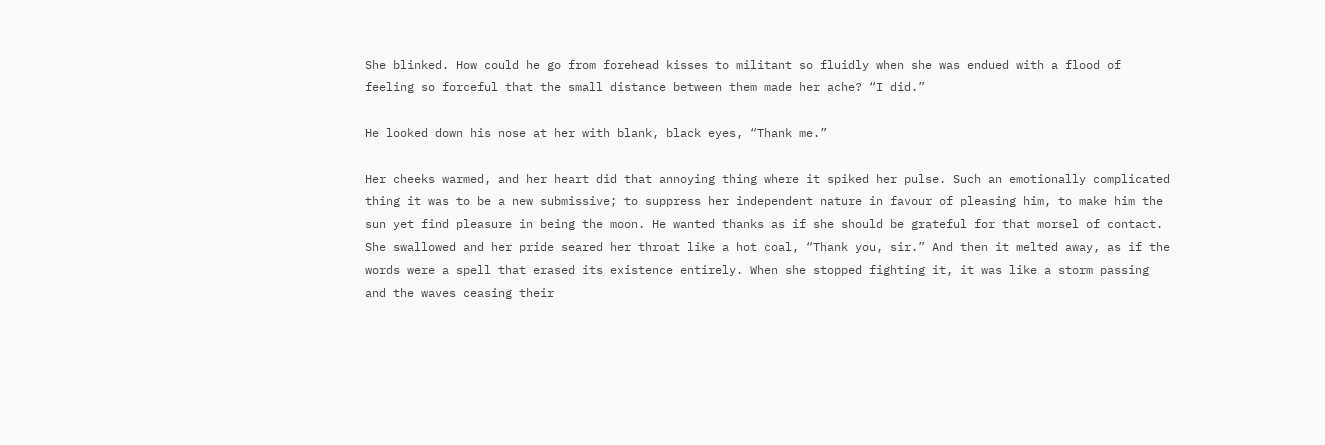She blinked. How could he go from forehead kisses to militant so fluidly when she was endued with a flood of feeling so forceful that the small distance between them made her ache? “I did.”

He looked down his nose at her with blank, black eyes, “Thank me.”

Her cheeks warmed, and her heart did that annoying thing where it spiked her pulse. Such an emotionally complicated thing it was to be a new submissive; to suppress her independent nature in favour of pleasing him, to make him the sun yet find pleasure in being the moon. He wanted thanks as if she should be grateful for that morsel of contact. She swallowed and her pride seared her throat like a hot coal, “Thank you, sir.” And then it melted away, as if the words were a spell that erased its existence entirely. When she stopped fighting it, it was like a storm passing and the waves ceasing their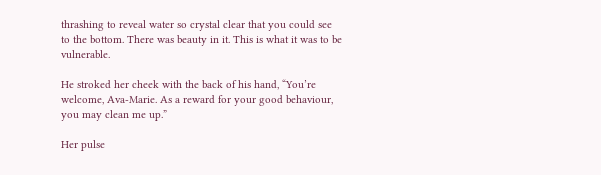thrashing to reveal water so crystal clear that you could see to the bottom. There was beauty in it. This is what it was to be vulnerable.

He stroked her cheek with the back of his hand, “You’re welcome, Ava-Marie. As a reward for your good behaviour, you may clean me up.”

Her pulse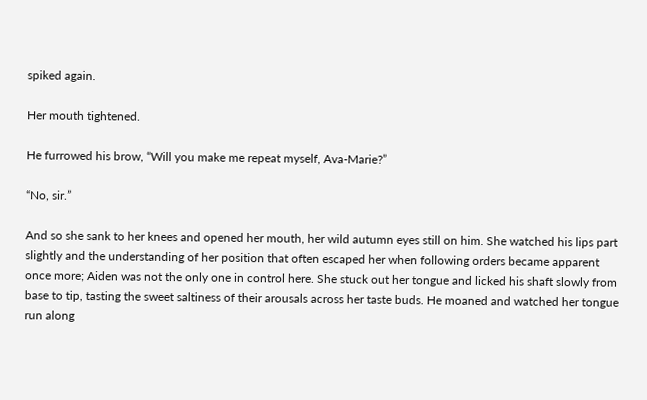spiked again.

Her mouth tightened.

He furrowed his brow, “Will you make me repeat myself, Ava-Marie?”

“No, sir.”

And so she sank to her knees and opened her mouth, her wild autumn eyes still on him. She watched his lips part slightly and the understanding of her position that often escaped her when following orders became apparent once more; Aiden was not the only one in control here. She stuck out her tongue and licked his shaft slowly from base to tip, tasting the sweet saltiness of their arousals across her taste buds. He moaned and watched her tongue run along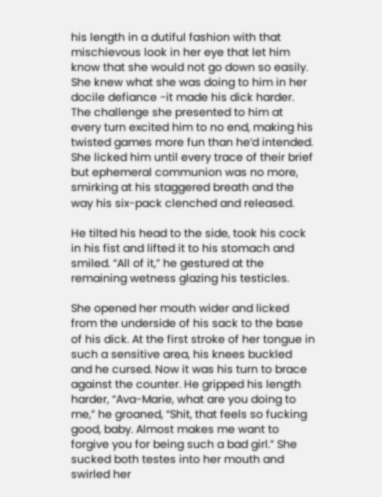his length in a dutiful fashion with that mischievous look in her eye that let him know that she would not go down so easily. She knew what she was doing to him in her docile defiance -it made his dick harder. The challenge she presented to him at every turn excited him to no end, making his twisted games more fun than he’d intended. She licked him until every trace of their brief but ephemeral communion was no more, smirking at his staggered breath and the way his six-pack clenched and released.

He tilted his head to the side, took his cock in his fist and lifted it to his stomach and smiled. “All of it,” he gestured at the remaining wetness glazing his testicles.

She opened her mouth wider and licked from the underside of his sack to the base of his dick. At the first stroke of her tongue in such a sensitive area, his knees buckled and he cursed. Now it was his turn to brace against the counter. He gripped his length harder, “Ava-Marie, what are you doing to me,” he groaned, “Shit, that feels so fucking good, baby. Almost makes me want to forgive you for being such a bad girl.” She sucked both testes into her mouth and swirled her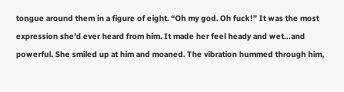tongue around them in a figure of eight. “Oh my god. Oh fuck!” It was the most expression she’d ever heard from him. It made her feel heady and wet…and powerful. She smiled up at him and moaned. The vibration hummed through him,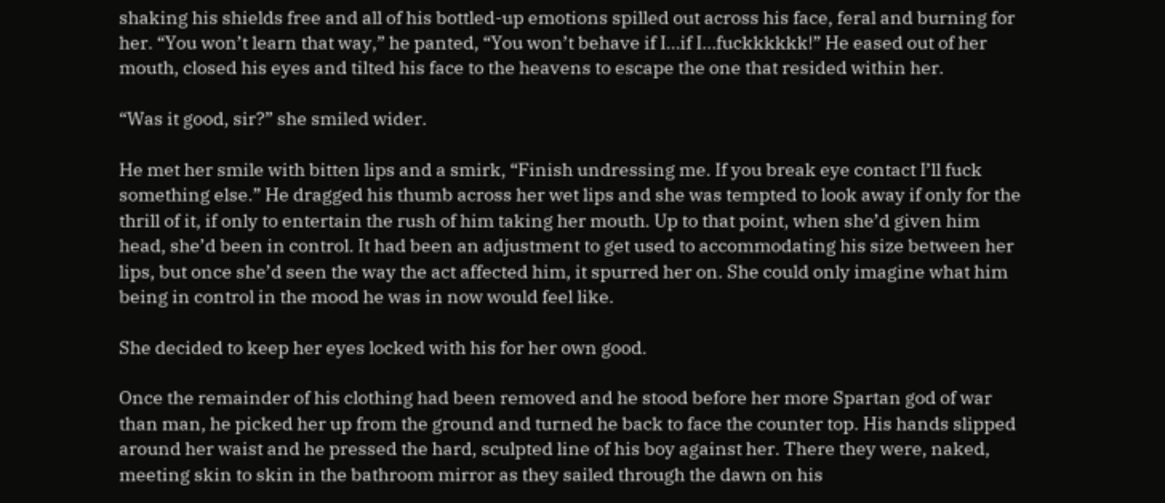shaking his shields free and all of his bottled-up emotions spilled out across his face, feral and burning for her. “You won’t learn that way,” he panted, “You won’t behave if I…if I…fuckkkkkk!” He eased out of her mouth, closed his eyes and tilted his face to the heavens to escape the one that resided within her.

“Was it good, sir?” she smiled wider.

He met her smile with bitten lips and a smirk, “Finish undressing me. If you break eye contact I’ll fuck something else.” He dragged his thumb across her wet lips and she was tempted to look away if only for the thrill of it, if only to entertain the rush of him taking her mouth. Up to that point, when she’d given him head, she’d been in control. It had been an adjustment to get used to accommodating his size between her lips, but once she’d seen the way the act affected him, it spurred her on. She could only imagine what him being in control in the mood he was in now would feel like.

She decided to keep her eyes locked with his for her own good.

Once the remainder of his clothing had been removed and he stood before her more Spartan god of war than man, he picked her up from the ground and turned he back to face the counter top. His hands slipped around her waist and he pressed the hard, sculpted line of his boy against her. There they were, naked, meeting skin to skin in the bathroom mirror as they sailed through the dawn on his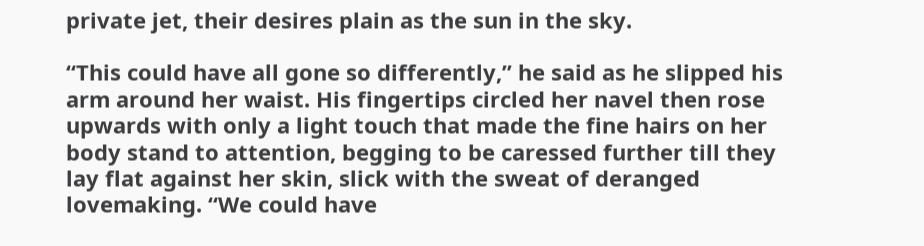private jet, their desires plain as the sun in the sky.

“This could have all gone so differently,” he said as he slipped his arm around her waist. His fingertips circled her navel then rose upwards with only a light touch that made the fine hairs on her body stand to attention, begging to be caressed further till they lay flat against her skin, slick with the sweat of deranged lovemaking. “We could have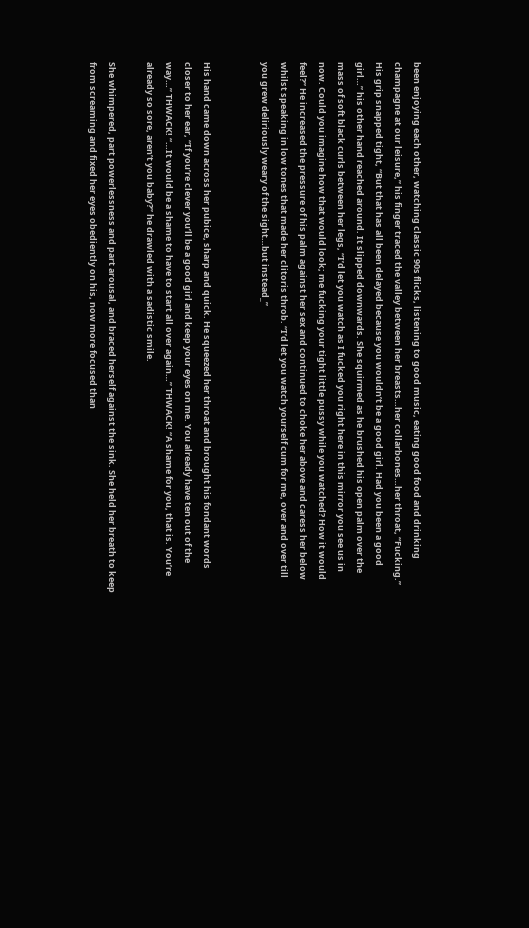been enjoying each other, watching classic 90s flicks, listening to good music, eating good food and drinking champagne at our leisure,” his finger traced the valley between her breasts…her collarbones…her throat, “Fucking.” His grip snapped tight, “But that has all been delayed because you wouldn’t be a good girl. Had you been a good girl…” his other hand reached around. It slipped downwards. She squirmed as he brushed his open palm over the mass of soft black curls between her legs, “I’d let you watch as I fucked you right here in this mirror you see us in now. Could you imagine how that would look; me fucking your tight little pussy while you watched? How it would feel?” He increased the pressure of his palm against her sex and continued to choke her above and caress her below whilst speaking in low tones that made her clitoris throb. “I’d let you watch yourself cum for me, over and over till you grew deliriously weary of the sight…but instead_”


His hand came down across her pubice, sharp and quick. He squeezed her throat and brought his fondant words closer to her ear, “If you’re clever you’ll be a good girl and keep your eyes on me. You already have ten out of the way…” THWACK! “…It would be a shame to have to start all over again…” THWACK! “A shame for you, that is. You’re already so sore, aren’t you baby?” he drawled with a sadistic smile.

She whimpered, part powerlessness and part arousal, and braced herself against the sink. She held her breath to keep from screaming and fixed her eyes obediently on his, now more focused than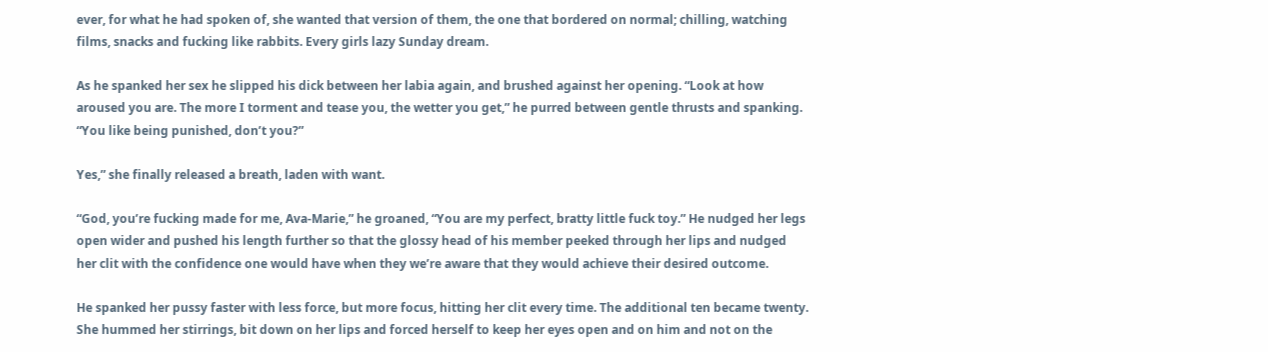ever, for what he had spoken of, she wanted that version of them, the one that bordered on normal; chilling, watching films, snacks and fucking like rabbits. Every girls lazy Sunday dream.

As he spanked her sex he slipped his dick between her labia again, and brushed against her opening. “Look at how aroused you are. The more I torment and tease you, the wetter you get,” he purred between gentle thrusts and spanking. “You like being punished, don’t you?”

Yes,” she finally released a breath, laden with want.

“God, you’re fucking made for me, Ava-Marie,” he groaned, “You are my perfect, bratty little fuck toy.” He nudged her legs open wider and pushed his length further so that the glossy head of his member peeked through her lips and nudged her clit with the confidence one would have when they we’re aware that they would achieve their desired outcome.

He spanked her pussy faster with less force, but more focus, hitting her clit every time. The additional ten became twenty. She hummed her stirrings, bit down on her lips and forced herself to keep her eyes open and on him and not on the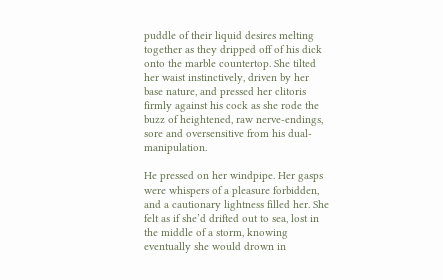puddle of their liquid desires melting together as they dripped off of his dick onto the marble countertop. She tilted her waist instinctively, driven by her base nature, and pressed her clitoris firmly against his cock as she rode the buzz of heightened, raw nerve-endings, sore and oversensitive from his dual-manipulation.

He pressed on her windpipe. Her gasps were whispers of a pleasure forbidden, and a cautionary lightness filled her. She felt as if she’d drifted out to sea, lost in the middle of a storm, knowing eventually she would drown in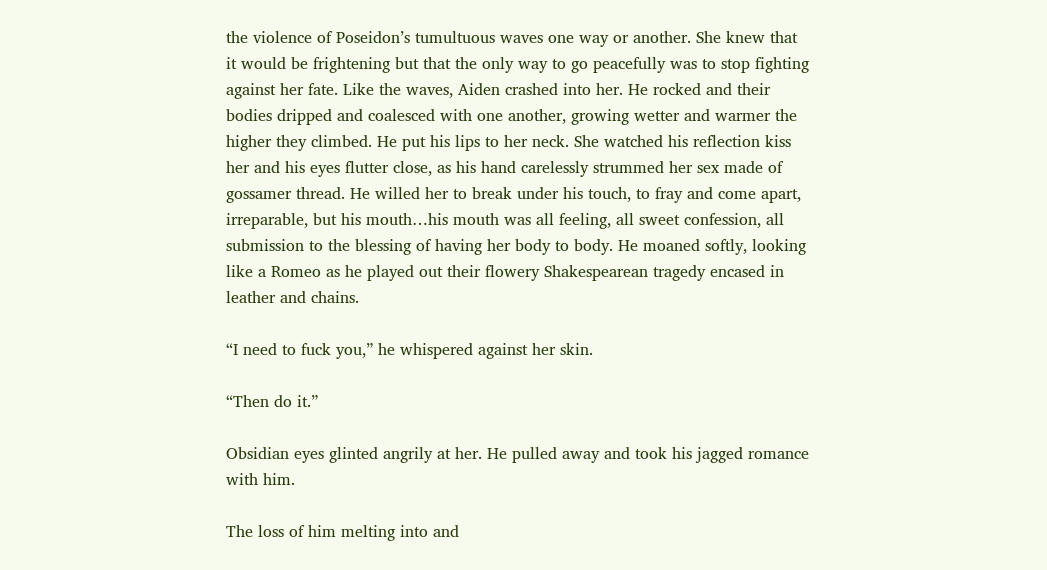the violence of Poseidon’s tumultuous waves one way or another. She knew that it would be frightening but that the only way to go peacefully was to stop fighting against her fate. Like the waves, Aiden crashed into her. He rocked and their bodies dripped and coalesced with one another, growing wetter and warmer the higher they climbed. He put his lips to her neck. She watched his reflection kiss her and his eyes flutter close, as his hand carelessly strummed her sex made of gossamer thread. He willed her to break under his touch, to fray and come apart, irreparable, but his mouth…his mouth was all feeling, all sweet confession, all submission to the blessing of having her body to body. He moaned softly, looking like a Romeo as he played out their flowery Shakespearean tragedy encased in leather and chains.

“I need to fuck you,” he whispered against her skin.

“Then do it.”

Obsidian eyes glinted angrily at her. He pulled away and took his jagged romance with him.

The loss of him melting into and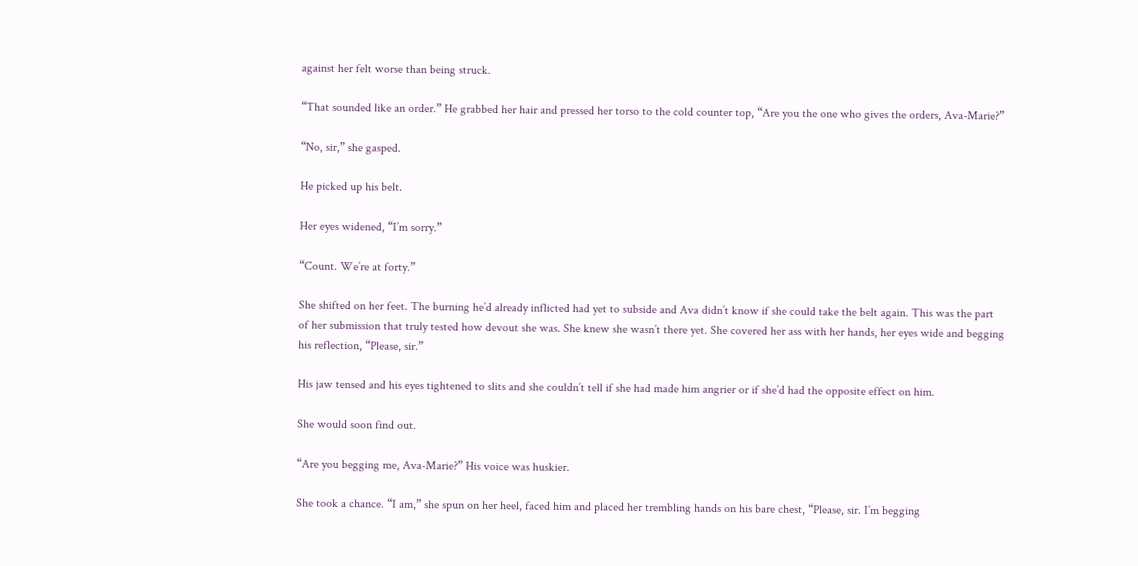against her felt worse than being struck.

“That sounded like an order.” He grabbed her hair and pressed her torso to the cold counter top, “Are you the one who gives the orders, Ava-Marie?”

“No, sir,” she gasped.

He picked up his belt.

Her eyes widened, “I’m sorry.”

“Count. We’re at forty.”

She shifted on her feet. The burning he’d already inflicted had yet to subside and Ava didn’t know if she could take the belt again. This was the part of her submission that truly tested how devout she was. She knew she wasn’t there yet. She covered her ass with her hands, her eyes wide and begging his reflection, “Please, sir.”

His jaw tensed and his eyes tightened to slits and she couldn’t tell if she had made him angrier or if she’d had the opposite effect on him.

She would soon find out.

“Are you begging me, Ava-Marie?” His voice was huskier.

She took a chance. “I am,” she spun on her heel, faced him and placed her trembling hands on his bare chest, “Please, sir. I’m begging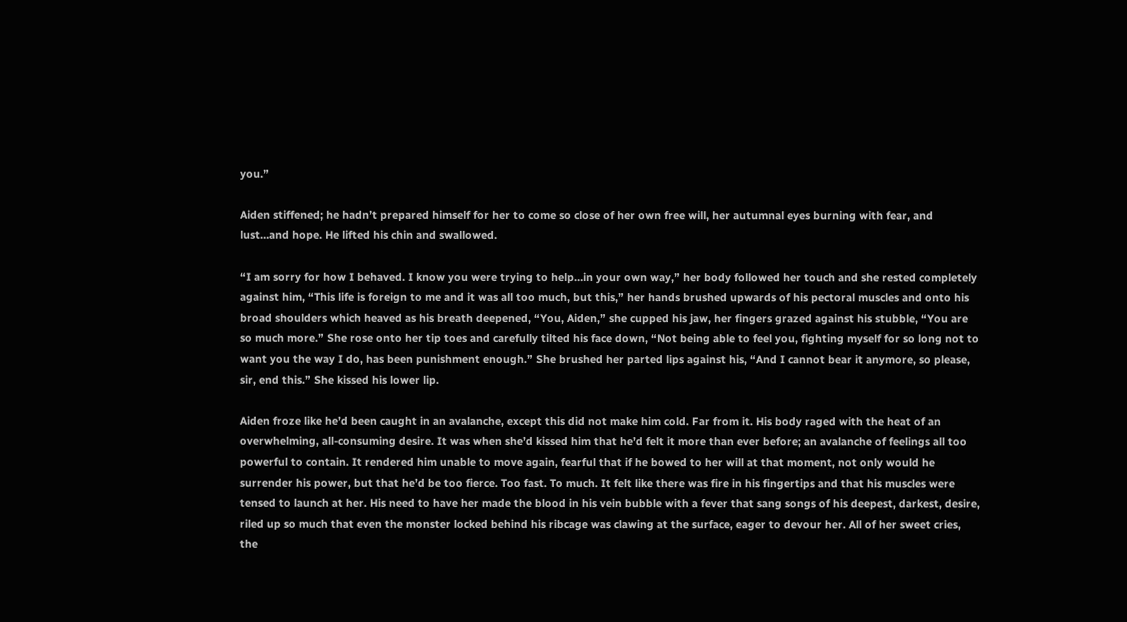you.”

Aiden stiffened; he hadn’t prepared himself for her to come so close of her own free will, her autumnal eyes burning with fear, and lust…and hope. He lifted his chin and swallowed.

“I am sorry for how I behaved. I know you were trying to help…in your own way,” her body followed her touch and she rested completely against him, “This life is foreign to me and it was all too much, but this,” her hands brushed upwards of his pectoral muscles and onto his broad shoulders which heaved as his breath deepened, “You, Aiden,” she cupped his jaw, her fingers grazed against his stubble, “You are so much more.” She rose onto her tip toes and carefully tilted his face down, “Not being able to feel you, fighting myself for so long not to want you the way I do, has been punishment enough.” She brushed her parted lips against his, “And I cannot bear it anymore, so please, sir, end this.” She kissed his lower lip.

Aiden froze like he’d been caught in an avalanche, except this did not make him cold. Far from it. His body raged with the heat of an overwhelming, all-consuming desire. It was when she’d kissed him that he’d felt it more than ever before; an avalanche of feelings all too powerful to contain. It rendered him unable to move again, fearful that if he bowed to her will at that moment, not only would he surrender his power, but that he’d be too fierce. Too fast. To much. It felt like there was fire in his fingertips and that his muscles were tensed to launch at her. His need to have her made the blood in his vein bubble with a fever that sang songs of his deepest, darkest, desire, riled up so much that even the monster locked behind his ribcage was clawing at the surface, eager to devour her. All of her sweet cries, the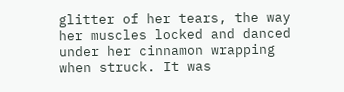glitter of her tears, the way her muscles locked and danced under her cinnamon wrapping when struck. It was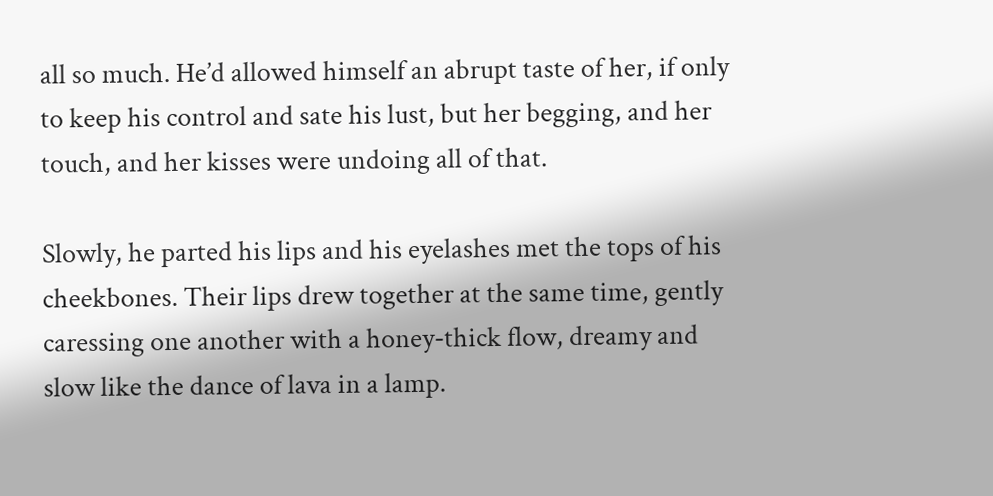all so much. He’d allowed himself an abrupt taste of her, if only to keep his control and sate his lust, but her begging, and her touch, and her kisses were undoing all of that.

Slowly, he parted his lips and his eyelashes met the tops of his cheekbones. Their lips drew together at the same time, gently caressing one another with a honey-thick flow, dreamy and slow like the dance of lava in a lamp.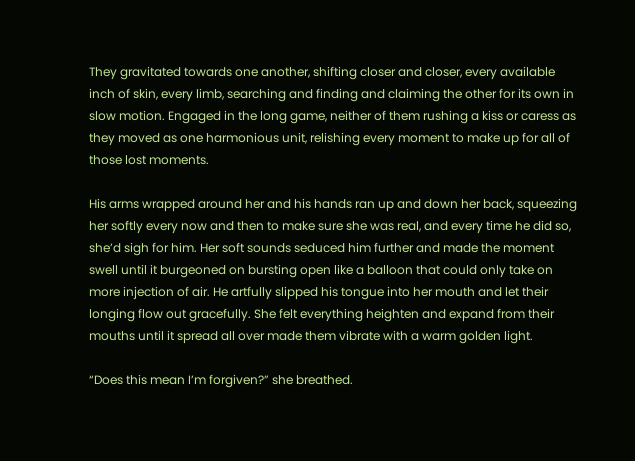They gravitated towards one another, shifting closer and closer, every available inch of skin, every limb, searching and finding and claiming the other for its own in slow motion. Engaged in the long game, neither of them rushing a kiss or caress as they moved as one harmonious unit, relishing every moment to make up for all of those lost moments.

His arms wrapped around her and his hands ran up and down her back, squeezing her softly every now and then to make sure she was real, and every time he did so, she’d sigh for him. Her soft sounds seduced him further and made the moment swell until it burgeoned on bursting open like a balloon that could only take on more injection of air. He artfully slipped his tongue into her mouth and let their longing flow out gracefully. She felt everything heighten and expand from their mouths until it spread all over made them vibrate with a warm golden light.

“Does this mean I’m forgiven?” she breathed.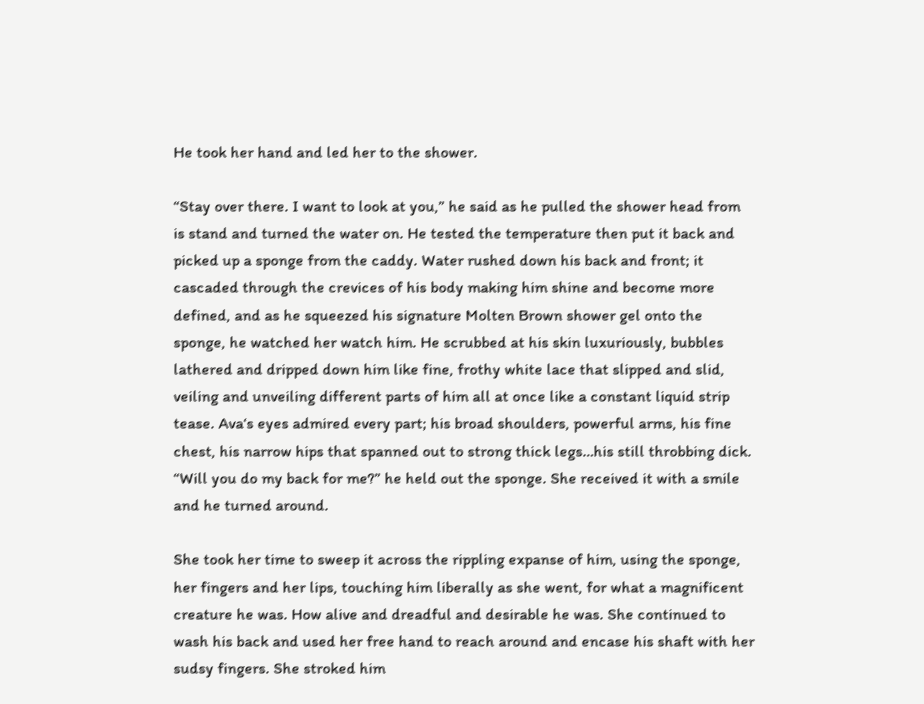He took her hand and led her to the shower.

“Stay over there. I want to look at you,” he said as he pulled the shower head from is stand and turned the water on. He tested the temperature then put it back and picked up a sponge from the caddy. Water rushed down his back and front; it cascaded through the crevices of his body making him shine and become more defined, and as he squeezed his signature Molten Brown shower gel onto the sponge, he watched her watch him. He scrubbed at his skin luxuriously, bubbles lathered and dripped down him like fine, frothy white lace that slipped and slid, veiling and unveiling different parts of him all at once like a constant liquid strip tease. Ava‘s eyes admired every part; his broad shoulders, powerful arms, his fine chest, his narrow hips that spanned out to strong thick legs…his still throbbing dick. “Will you do my back for me?” he held out the sponge. She received it with a smile and he turned around.

She took her time to sweep it across the rippling expanse of him, using the sponge, her fingers and her lips, touching him liberally as she went, for what a magnificent creature he was. How alive and dreadful and desirable he was. She continued to wash his back and used her free hand to reach around and encase his shaft with her sudsy fingers. She stroked him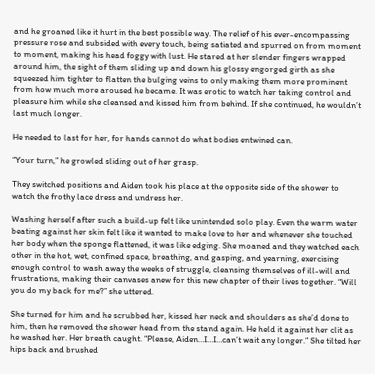and he groaned like it hurt in the best possible way. The relief of his ever-encompassing pressure rose and subsided with every touch, being satiated and spurred on from moment to moment, making his head foggy with lust. He stared at her slender fingers wrapped around him, the sight of them sliding up and down his glossy engorged girth as she squeezed him tighter to flatten the bulging veins to only making them more prominent from how much more aroused he became. It was erotic to watch her taking control and pleasure him while she cleansed and kissed him from behind. If she continued, he wouldn’t last much longer.

He needed to last for her, for hands cannot do what bodies entwined can.

“Your turn,” he growled sliding out of her grasp.

They switched positions and Aiden took his place at the opposite side of the shower to watch the frothy lace dress and undress her.

Washing herself after such a build-up felt like unintended solo play. Even the warm water beating against her skin felt like it wanted to make love to her and whenever she touched her body when the sponge flattened, it was like edging. She moaned and they watched each other in the hot, wet, confined space, breathing, and gasping, and yearning, exercising enough control to wash away the weeks of struggle, cleansing themselves of ill-will and frustrations, making their canvases anew for this new chapter of their lives together. “Will you do my back for me?” she uttered.

She turned for him and he scrubbed her, kissed her neck and shoulders as she’d done to him, then he removed the shower head from the stand again. He held it against her clit as he washed her. Her breath caught. “Please, Aiden…I…I…can’t wait any longer.” She tilted her hips back and brushed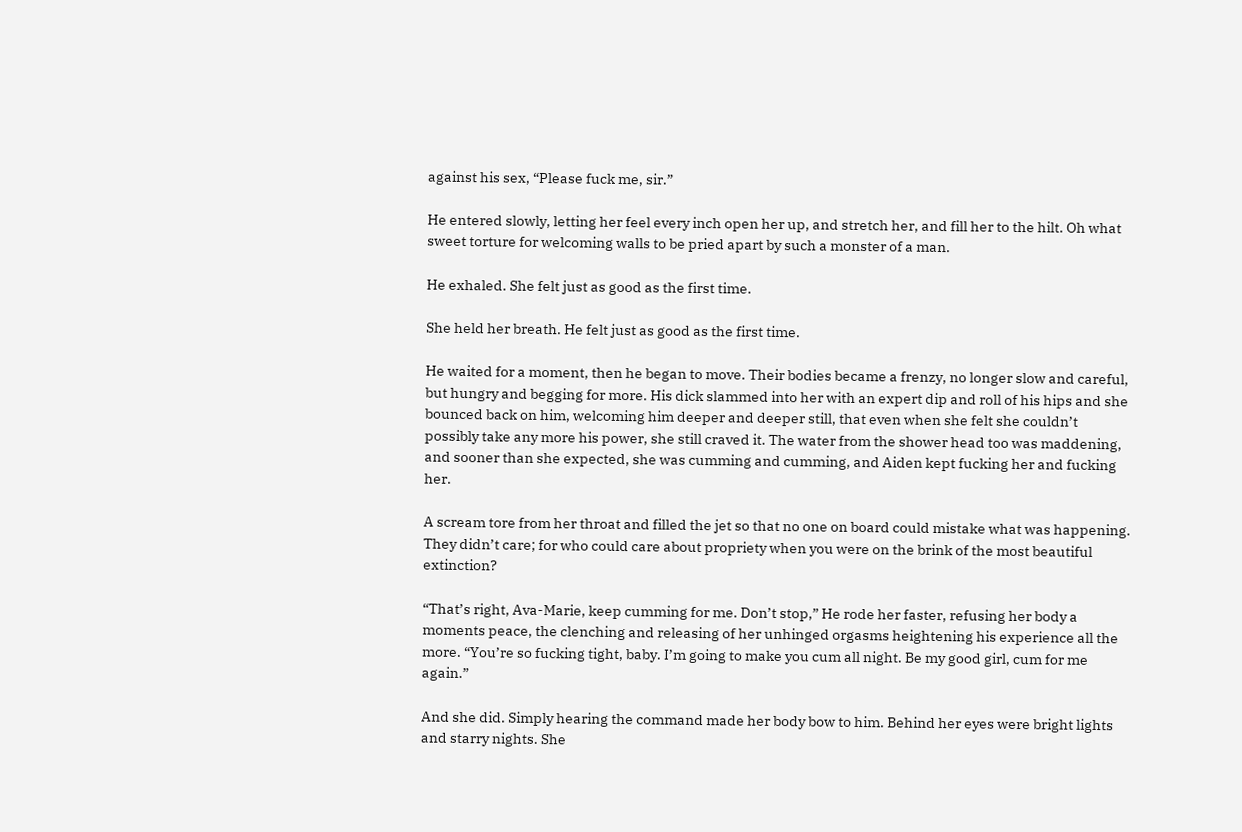against his sex, “Please fuck me, sir.”

He entered slowly, letting her feel every inch open her up, and stretch her, and fill her to the hilt. Oh what sweet torture for welcoming walls to be pried apart by such a monster of a man.

He exhaled. She felt just as good as the first time.

She held her breath. He felt just as good as the first time.

He waited for a moment, then he began to move. Their bodies became a frenzy, no longer slow and careful, but hungry and begging for more. His dick slammed into her with an expert dip and roll of his hips and she bounced back on him, welcoming him deeper and deeper still, that even when she felt she couldn’t possibly take any more his power, she still craved it. The water from the shower head too was maddening, and sooner than she expected, she was cumming and cumming, and Aiden kept fucking her and fucking her.

A scream tore from her throat and filled the jet so that no one on board could mistake what was happening. They didn’t care; for who could care about propriety when you were on the brink of the most beautiful extinction?

“That’s right, Ava-Marie, keep cumming for me. Don’t stop,” He rode her faster, refusing her body a moments peace, the clenching and releasing of her unhinged orgasms heightening his experience all the more. “You’re so fucking tight, baby. I’m going to make you cum all night. Be my good girl, cum for me again.”

And she did. Simply hearing the command made her body bow to him. Behind her eyes were bright lights and starry nights. She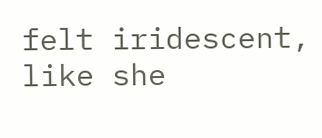felt iridescent, like she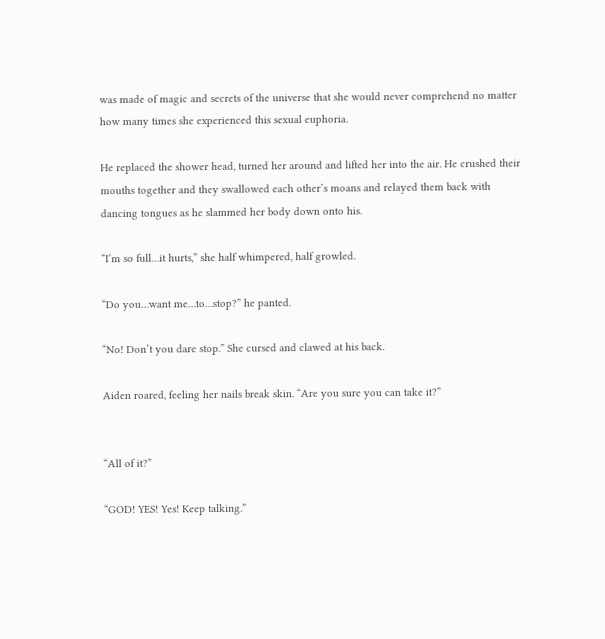was made of magic and secrets of the universe that she would never comprehend no matter how many times she experienced this sexual euphoria.

He replaced the shower head, turned her around and lifted her into the air. He crushed their mouths together and they swallowed each other’s moans and relayed them back with dancing tongues as he slammed her body down onto his.

“I’m so full…it hurts,” she half whimpered, half growled.

“Do you…want me…to…stop?” he panted.

“No! Don’t you dare stop.” She cursed and clawed at his back.

Aiden roared, feeling her nails break skin. “Are you sure you can take it?”


“All of it?”

“GOD! YES! Yes! Keep talking.”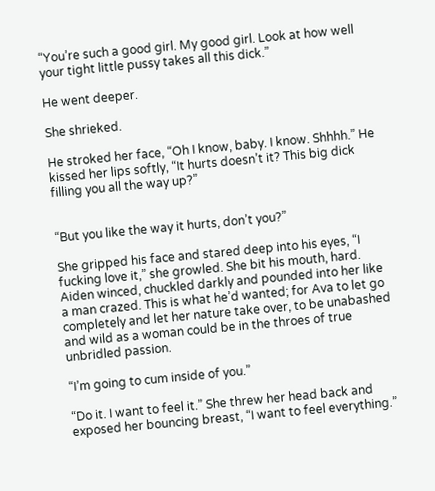“You’re such a good girl. My good girl. Look at how well your tight little pussy takes all this dick.”

He went deeper.

She shrieked.

He stroked her face, “Oh I know, baby. I know. Shhhh.” He kissed her lips softly, “It hurts doesn’t it? This big dick filling you all the way up?”


“But you like the way it hurts, don’t you?”

She gripped his face and stared deep into his eyes, “I fucking love it,” she growled. She bit his mouth, hard. Aiden winced, chuckled darkly and pounded into her like a man crazed. This is what he’d wanted; for Ava to let go completely and let her nature take over, to be unabashed and wild as a woman could be in the throes of true unbridled passion.

“I’m going to cum inside of you.”

“Do it. I want to feel it.” She threw her head back and exposed her bouncing breast, “I want to feel everything.”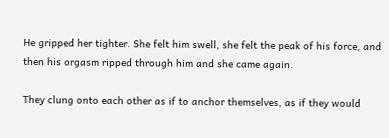He gripped her tighter. She felt him swell, she felt the peak of his force, and then his orgasm ripped through him and she came again.

They clung onto each other as if to anchor themselves, as if they would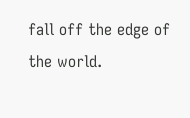fall off the edge of the world.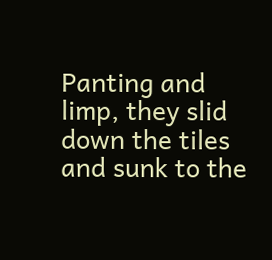Panting and limp, they slid down the tiles and sunk to the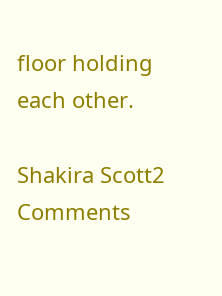floor holding each other.

Shakira Scott2 Comments